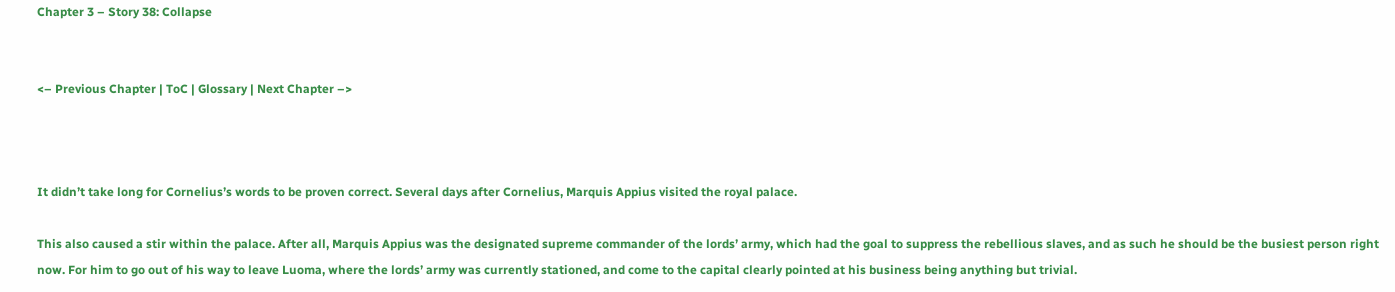Chapter 3 – Story 38: Collapse


<– Previous Chapter | ToC | Glossary | Next Chapter –>



It didn’t take long for Cornelius’s words to be proven correct. Several days after Cornelius, Marquis Appius visited the royal palace.

This also caused a stir within the palace. After all, Marquis Appius was the designated supreme commander of the lords’ army, which had the goal to suppress the rebellious slaves, and as such he should be the busiest person right now. For him to go out of his way to leave Luoma, where the lords’ army was currently stationed, and come to the capital clearly pointed at his business being anything but trivial.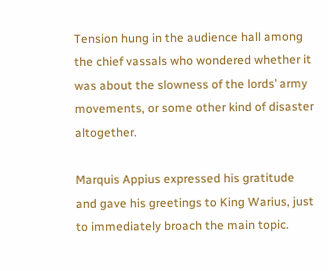Tension hung in the audience hall among the chief vassals who wondered whether it was about the slowness of the lords’ army movements, or some other kind of disaster altogether.

Marquis Appius expressed his gratitude and gave his greetings to King Warius, just to immediately broach the main topic.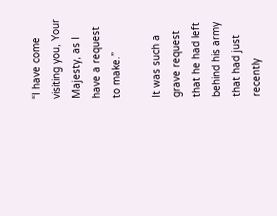“I have come visiting you, Your Majesty, as I have a request to make.”

It was such a grave request that he had left behind his army that had just recently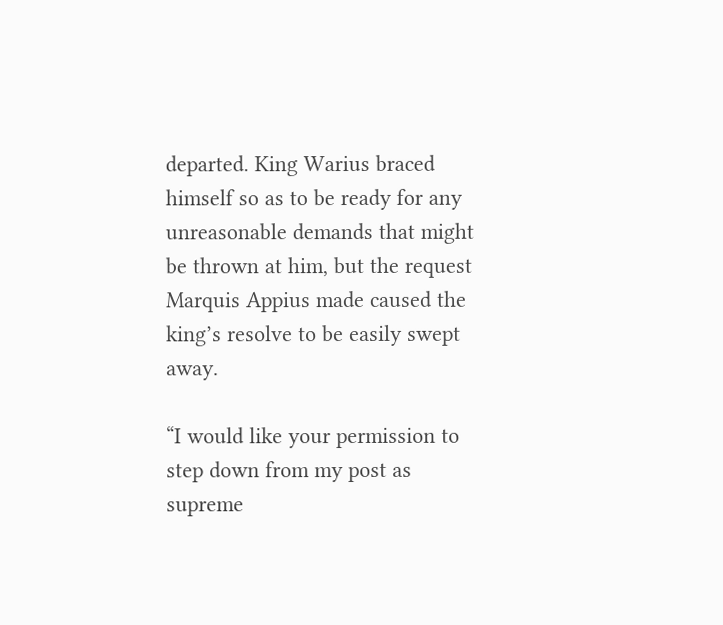departed. King Warius braced himself so as to be ready for any unreasonable demands that might be thrown at him, but the request Marquis Appius made caused the king’s resolve to be easily swept away.

“I would like your permission to step down from my post as supreme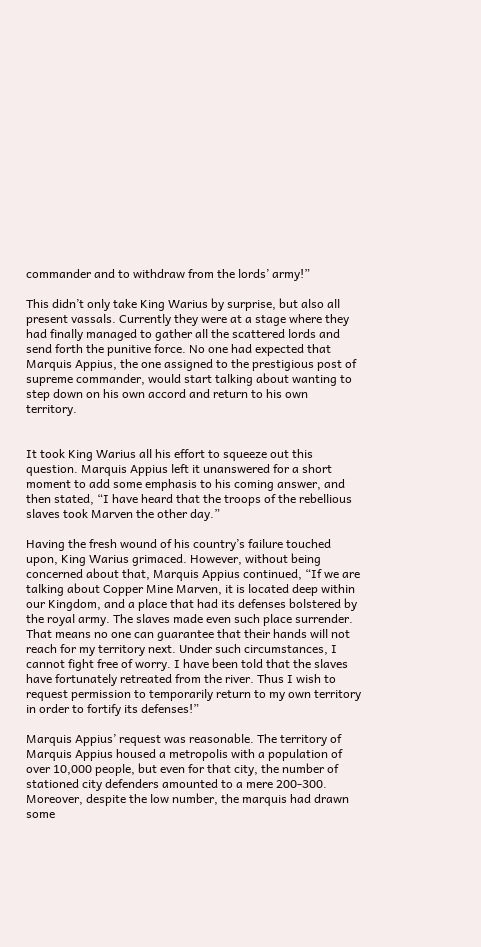commander and to withdraw from the lords’ army!”

This didn’t only take King Warius by surprise, but also all present vassals. Currently they were at a stage where they had finally managed to gather all the scattered lords and send forth the punitive force. No one had expected that Marquis Appius, the one assigned to the prestigious post of supreme commander, would start talking about wanting to step down on his own accord and return to his own territory.


It took King Warius all his effort to squeeze out this question. Marquis Appius left it unanswered for a short moment to add some emphasis to his coming answer, and then stated, “I have heard that the troops of the rebellious slaves took Marven the other day.”

Having the fresh wound of his country’s failure touched upon, King Warius grimaced. However, without being concerned about that, Marquis Appius continued, “If we are talking about Copper Mine Marven, it is located deep within our Kingdom, and a place that had its defenses bolstered by the royal army. The slaves made even such place surrender. That means no one can guarantee that their hands will not reach for my territory next. Under such circumstances, I cannot fight free of worry. I have been told that the slaves have fortunately retreated from the river. Thus I wish to request permission to temporarily return to my own territory in order to fortify its defenses!”

Marquis Appius’ request was reasonable. The territory of Marquis Appius housed a metropolis with a population of over 10,000 people, but even for that city, the number of stationed city defenders amounted to a mere 200-300. Moreover, despite the low number, the marquis had drawn some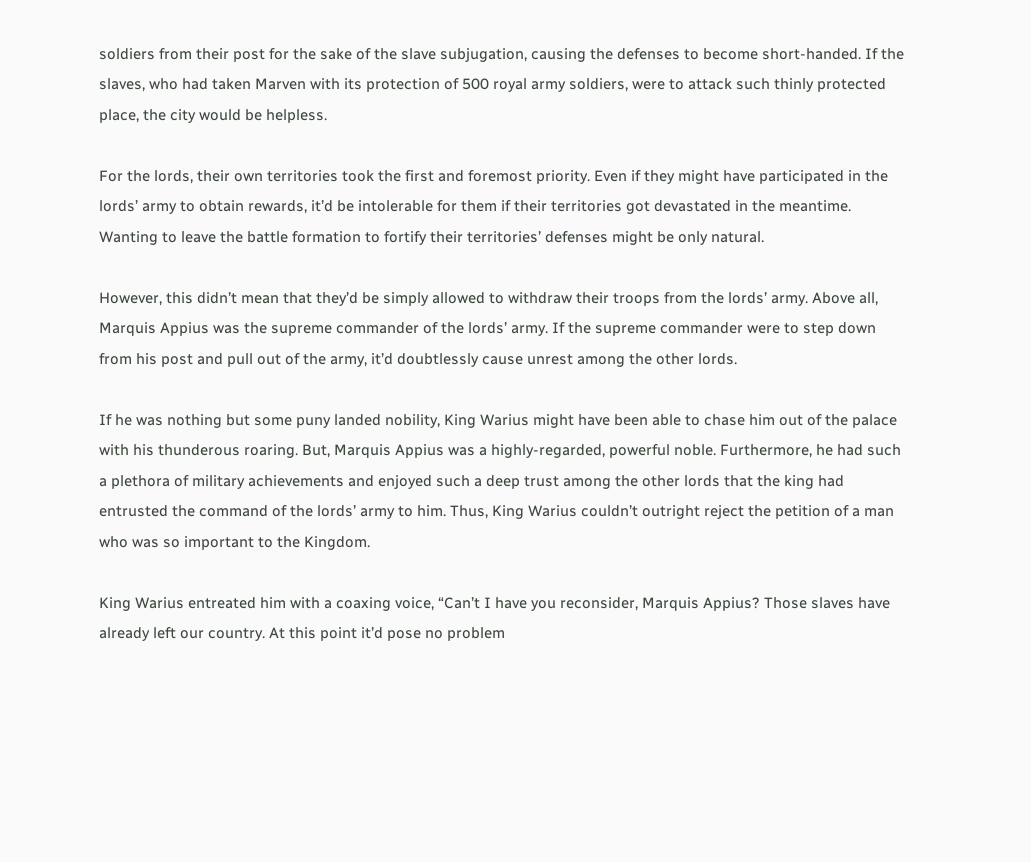soldiers from their post for the sake of the slave subjugation, causing the defenses to become short-handed. If the slaves, who had taken Marven with its protection of 500 royal army soldiers, were to attack such thinly protected place, the city would be helpless.

For the lords, their own territories took the first and foremost priority. Even if they might have participated in the lords’ army to obtain rewards, it’d be intolerable for them if their territories got devastated in the meantime. Wanting to leave the battle formation to fortify their territories’ defenses might be only natural.

However, this didn’t mean that they’d be simply allowed to withdraw their troops from the lords’ army. Above all, Marquis Appius was the supreme commander of the lords’ army. If the supreme commander were to step down from his post and pull out of the army, it’d doubtlessly cause unrest among the other lords.

If he was nothing but some puny landed nobility, King Warius might have been able to chase him out of the palace with his thunderous roaring. But, Marquis Appius was a highly-regarded, powerful noble. Furthermore, he had such a plethora of military achievements and enjoyed such a deep trust among the other lords that the king had entrusted the command of the lords’ army to him. Thus, King Warius couldn’t outright reject the petition of a man who was so important to the Kingdom.

King Warius entreated him with a coaxing voice, “Can’t I have you reconsider, Marquis Appius? Those slaves have already left our country. At this point it’d pose no problem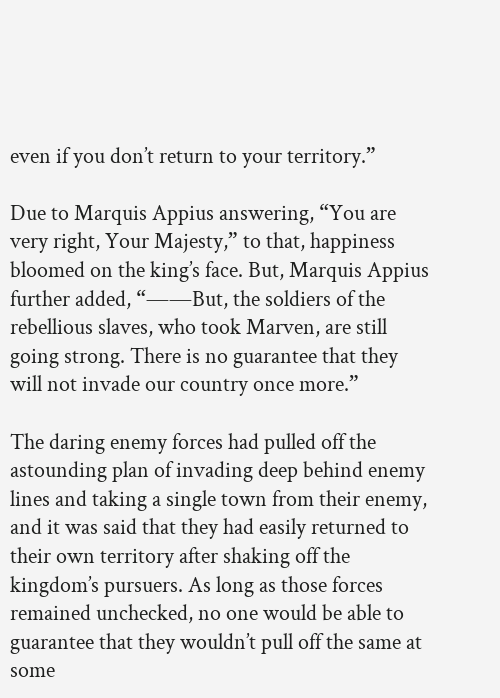even if you don’t return to your territory.”

Due to Marquis Appius answering, “You are very right, Your Majesty,” to that, happiness bloomed on the king’s face. But, Marquis Appius further added, “――But, the soldiers of the rebellious slaves, who took Marven, are still going strong. There is no guarantee that they will not invade our country once more.”

The daring enemy forces had pulled off the astounding plan of invading deep behind enemy lines and taking a single town from their enemy, and it was said that they had easily returned to their own territory after shaking off the kingdom’s pursuers. As long as those forces remained unchecked, no one would be able to guarantee that they wouldn’t pull off the same at some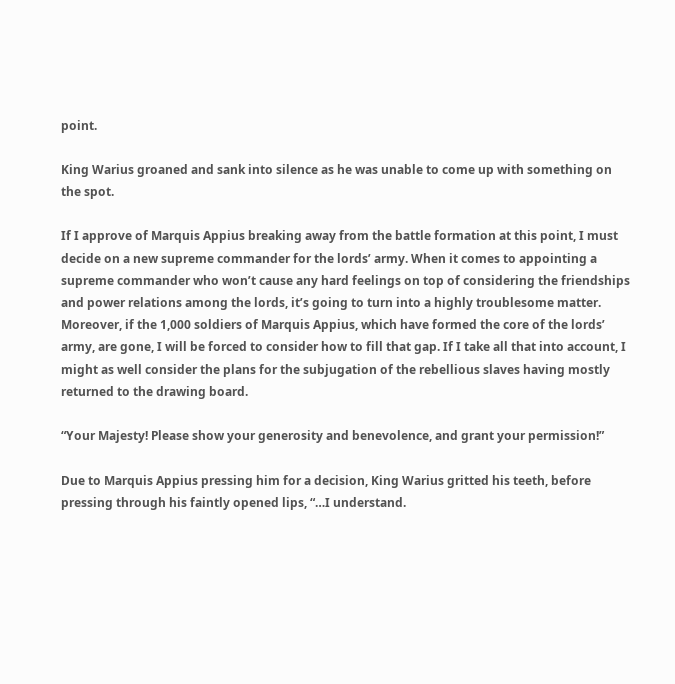point.

King Warius groaned and sank into silence as he was unable to come up with something on the spot.

If I approve of Marquis Appius breaking away from the battle formation at this point, I must decide on a new supreme commander for the lords’ army. When it comes to appointing a supreme commander who won’t cause any hard feelings on top of considering the friendships and power relations among the lords, it’s going to turn into a highly troublesome matter. Moreover, if the 1,000 soldiers of Marquis Appius, which have formed the core of the lords’ army, are gone, I will be forced to consider how to fill that gap. If I take all that into account, I might as well consider the plans for the subjugation of the rebellious slaves having mostly returned to the drawing board.

“Your Majesty! Please show your generosity and benevolence, and grant your permission!”

Due to Marquis Appius pressing him for a decision, King Warius gritted his teeth, before pressing through his faintly opened lips, “…I understand.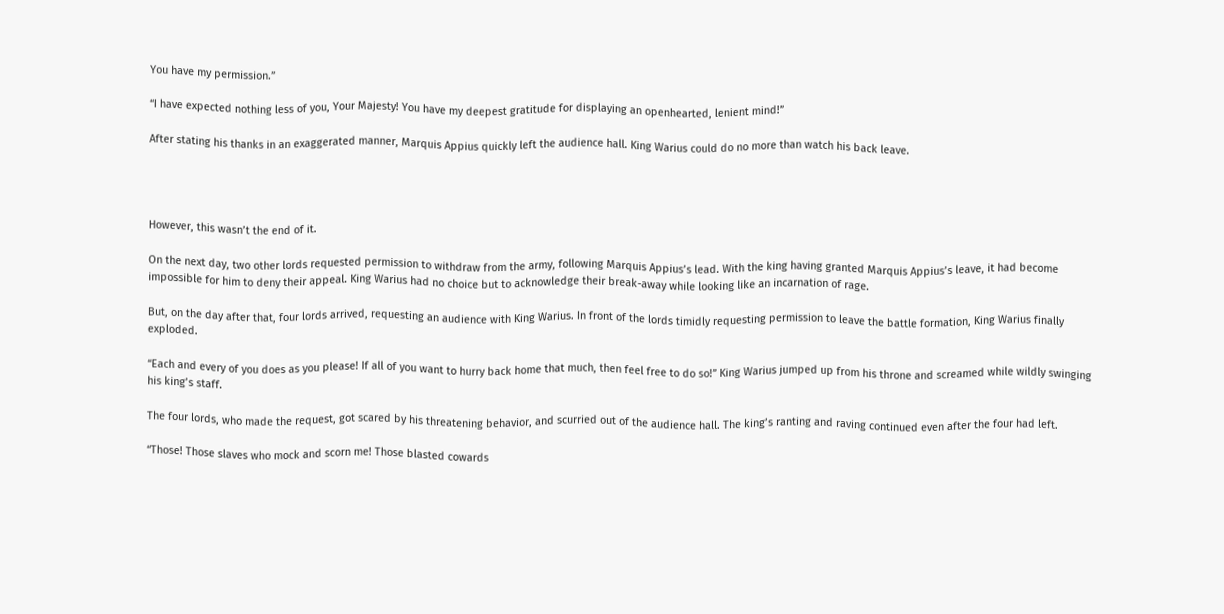You have my permission.”

“I have expected nothing less of you, Your Majesty! You have my deepest gratitude for displaying an openhearted, lenient mind!”

After stating his thanks in an exaggerated manner, Marquis Appius quickly left the audience hall. King Warius could do no more than watch his back leave.




However, this wasn’t the end of it.

On the next day, two other lords requested permission to withdraw from the army, following Marquis Appius’s lead. With the king having granted Marquis Appius’s leave, it had become impossible for him to deny their appeal. King Warius had no choice but to acknowledge their break-away while looking like an incarnation of rage.

But, on the day after that, four lords arrived, requesting an audience with King Warius. In front of the lords timidly requesting permission to leave the battle formation, King Warius finally exploded.

“Each and every of you does as you please! If all of you want to hurry back home that much, then feel free to do so!” King Warius jumped up from his throne and screamed while wildly swinging his king’s staff.

The four lords, who made the request, got scared by his threatening behavior, and scurried out of the audience hall. The king’s ranting and raving continued even after the four had left.

“Those! Those slaves who mock and scorn me! Those blasted cowards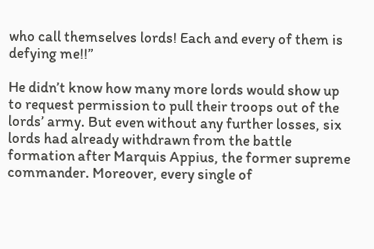who call themselves lords! Each and every of them is defying me!!”

He didn’t know how many more lords would show up to request permission to pull their troops out of the lords’ army. But even without any further losses, six lords had already withdrawn from the battle formation after Marquis Appius, the former supreme commander. Moreover, every single of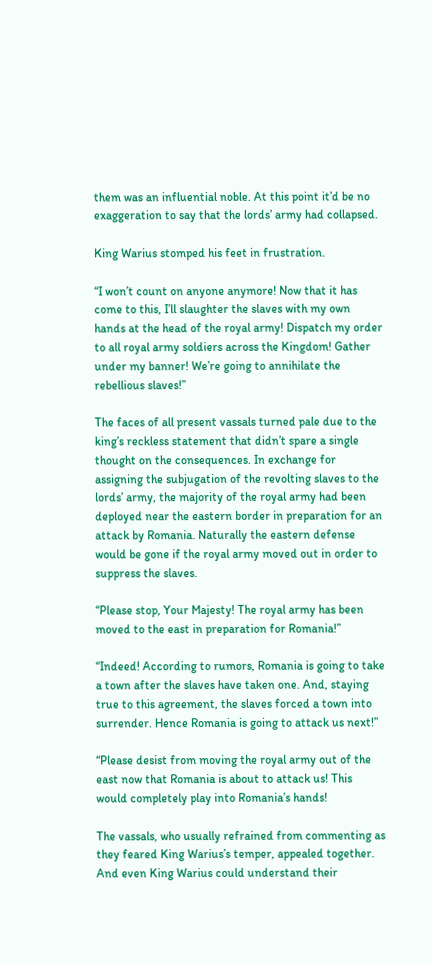them was an influential noble. At this point it’d be no exaggeration to say that the lords’ army had collapsed.

King Warius stomped his feet in frustration.

“I won’t count on anyone anymore! Now that it has come to this, I’ll slaughter the slaves with my own hands at the head of the royal army! Dispatch my order to all royal army soldiers across the Kingdom! Gather under my banner! We’re going to annihilate the rebellious slaves!”

The faces of all present vassals turned pale due to the king’s reckless statement that didn’t spare a single thought on the consequences. In exchange for assigning the subjugation of the revolting slaves to the lords’ army, the majority of the royal army had been deployed near the eastern border in preparation for an attack by Romania. Naturally the eastern defense would be gone if the royal army moved out in order to suppress the slaves.

“Please stop, Your Majesty! The royal army has been moved to the east in preparation for Romania!”

“Indeed! According to rumors, Romania is going to take a town after the slaves have taken one. And, staying true to this agreement, the slaves forced a town into surrender. Hence Romania is going to attack us next!”

“Please desist from moving the royal army out of the east now that Romania is about to attack us! This would completely play into Romania’s hands!

The vassals, who usually refrained from commenting as they feared King Warius’s temper, appealed together. And even King Warius could understand their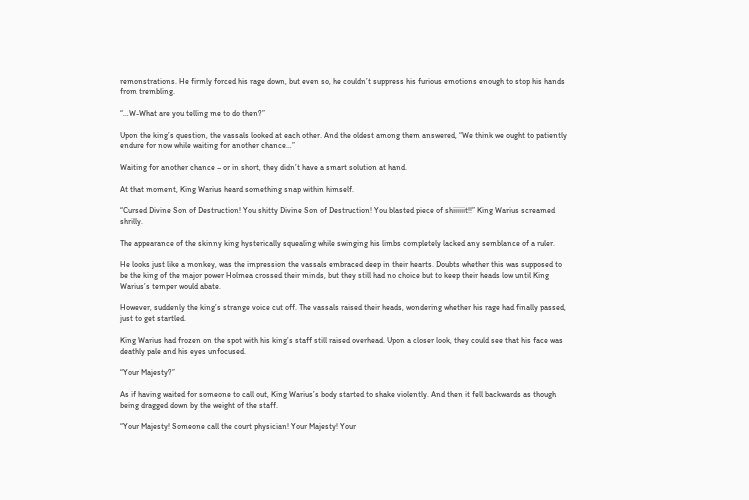remonstrations. He firmly forced his rage down, but even so, he couldn’t suppress his furious emotions enough to stop his hands from trembling.

“…W-What are you telling me to do then?”

Upon the king’s question, the vassals looked at each other. And the oldest among them answered, “We think we ought to patiently endure for now while waiting for another chance…”

Waiting for another chance – or in short, they didn’t have a smart solution at hand.

At that moment, King Warius heard something snap within himself.

“Cursed Divine Son of Destruction! You shitty Divine Son of Destruction! You blasted piece of shiiiiiit!!” King Warius screamed shrilly.

The appearance of the skinny king hysterically squealing while swinging his limbs completely lacked any semblance of a ruler.

He looks just like a monkey, was the impression the vassals embraced deep in their hearts. Doubts whether this was supposed to be the king of the major power Holmea crossed their minds, but they still had no choice but to keep their heads low until King Warius’s temper would abate.

However, suddenly the king’s strange voice cut off. The vassals raised their heads, wondering whether his rage had finally passed, just to get startled.

King Warius had frozen on the spot with his king’s staff still raised overhead. Upon a closer look, they could see that his face was deathly pale and his eyes unfocused.

“Your Majesty?”

As if having waited for someone to call out, King Warius’s body started to shake violently. And then it fell backwards as though being dragged down by the weight of the staff.

“Your Majesty! Someone call the court physician! Your Majesty! Your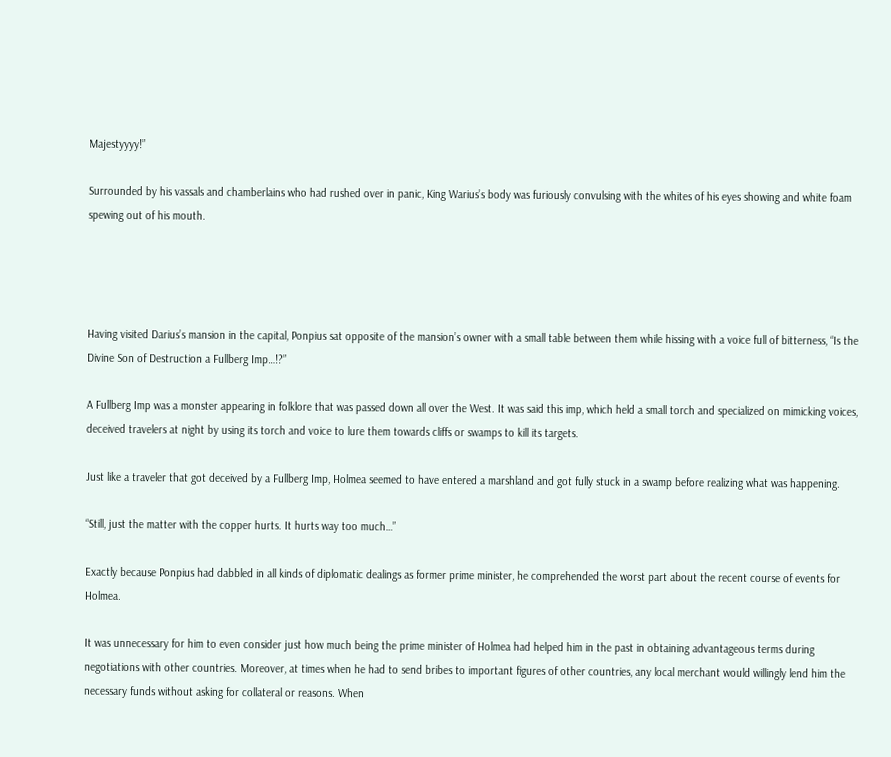Majestyyyy!”

Surrounded by his vassals and chamberlains who had rushed over in panic, King Warius’s body was furiously convulsing with the whites of his eyes showing and white foam spewing out of his mouth.




Having visited Darius’s mansion in the capital, Ponpius sat opposite of the mansion’s owner with a small table between them while hissing with a voice full of bitterness, “Is the Divine Son of Destruction a Fullberg Imp…!?”

A Fullberg Imp was a monster appearing in folklore that was passed down all over the West. It was said this imp, which held a small torch and specialized on mimicking voices, deceived travelers at night by using its torch and voice to lure them towards cliffs or swamps to kill its targets.

Just like a traveler that got deceived by a Fullberg Imp, Holmea seemed to have entered a marshland and got fully stuck in a swamp before realizing what was happening.

“Still, just the matter with the copper hurts. It hurts way too much…”

Exactly because Ponpius had dabbled in all kinds of diplomatic dealings as former prime minister, he comprehended the worst part about the recent course of events for Holmea.

It was unnecessary for him to even consider just how much being the prime minister of Holmea had helped him in the past in obtaining advantageous terms during negotiations with other countries. Moreover, at times when he had to send bribes to important figures of other countries, any local merchant would willingly lend him the necessary funds without asking for collateral or reasons. When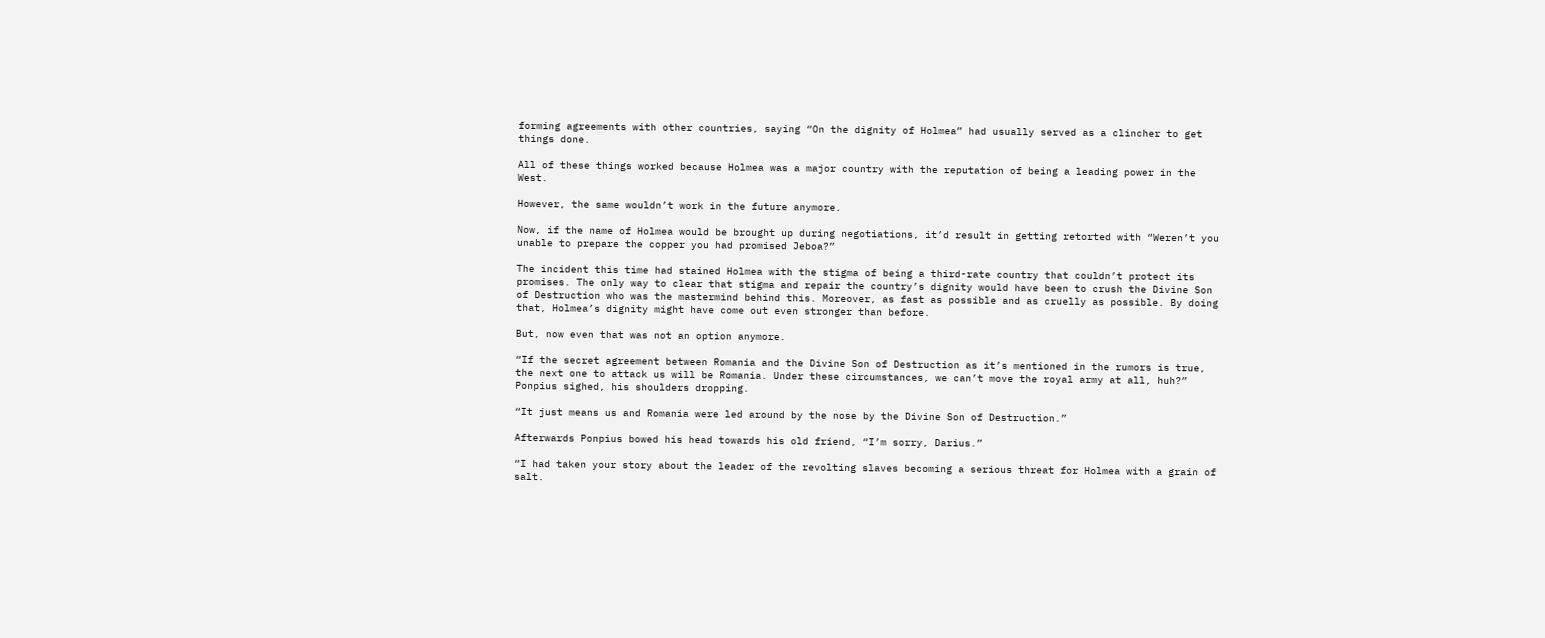forming agreements with other countries, saying “On the dignity of Holmea” had usually served as a clincher to get things done.

All of these things worked because Holmea was a major country with the reputation of being a leading power in the West.

However, the same wouldn’t work in the future anymore.

Now, if the name of Holmea would be brought up during negotiations, it’d result in getting retorted with “Weren’t you unable to prepare the copper you had promised Jeboa?”

The incident this time had stained Holmea with the stigma of being a third-rate country that couldn’t protect its promises. The only way to clear that stigma and repair the country’s dignity would have been to crush the Divine Son of Destruction who was the mastermind behind this. Moreover, as fast as possible and as cruelly as possible. By doing that, Holmea’s dignity might have come out even stronger than before.

But, now even that was not an option anymore.

“If the secret agreement between Romania and the Divine Son of Destruction as it’s mentioned in the rumors is true, the next one to attack us will be Romania. Under these circumstances, we can’t move the royal army at all, huh?” Ponpius sighed, his shoulders dropping.

“It just means us and Romania were led around by the nose by the Divine Son of Destruction.”

Afterwards Ponpius bowed his head towards his old friend, “I’m sorry, Darius.”

“I had taken your story about the leader of the revolting slaves becoming a serious threat for Holmea with a grain of salt.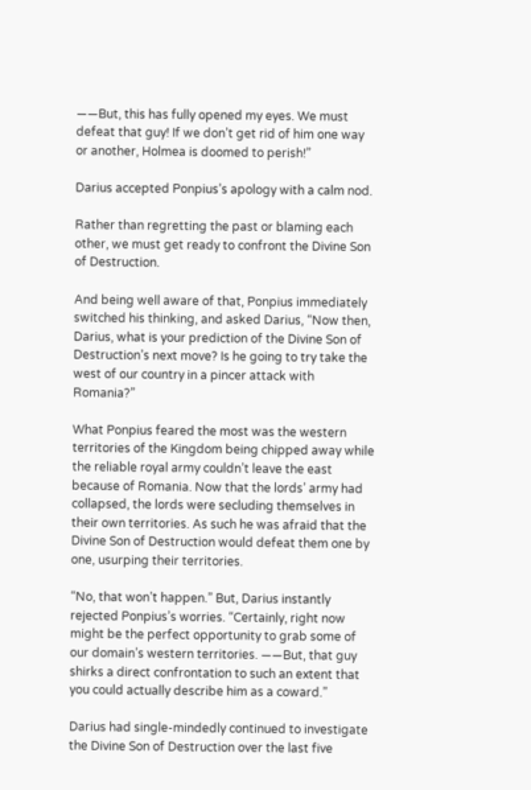――But, this has fully opened my eyes. We must defeat that guy! If we don’t get rid of him one way or another, Holmea is doomed to perish!”

Darius accepted Ponpius’s apology with a calm nod.

Rather than regretting the past or blaming each other, we must get ready to confront the Divine Son of Destruction.

And being well aware of that, Ponpius immediately switched his thinking, and asked Darius, “Now then, Darius, what is your prediction of the Divine Son of Destruction’s next move? Is he going to try take the west of our country in a pincer attack with Romania?”

What Ponpius feared the most was the western territories of the Kingdom being chipped away while the reliable royal army couldn’t leave the east because of Romania. Now that the lords’ army had collapsed, the lords were secluding themselves in their own territories. As such he was afraid that the Divine Son of Destruction would defeat them one by one, usurping their territories.

“No, that won’t happen.” But, Darius instantly rejected Ponpius’s worries. “Certainly, right now might be the perfect opportunity to grab some of our domain’s western territories. ――But, that guy shirks a direct confrontation to such an extent that you could actually describe him as a coward.”

Darius had single-mindedly continued to investigate the Divine Son of Destruction over the last five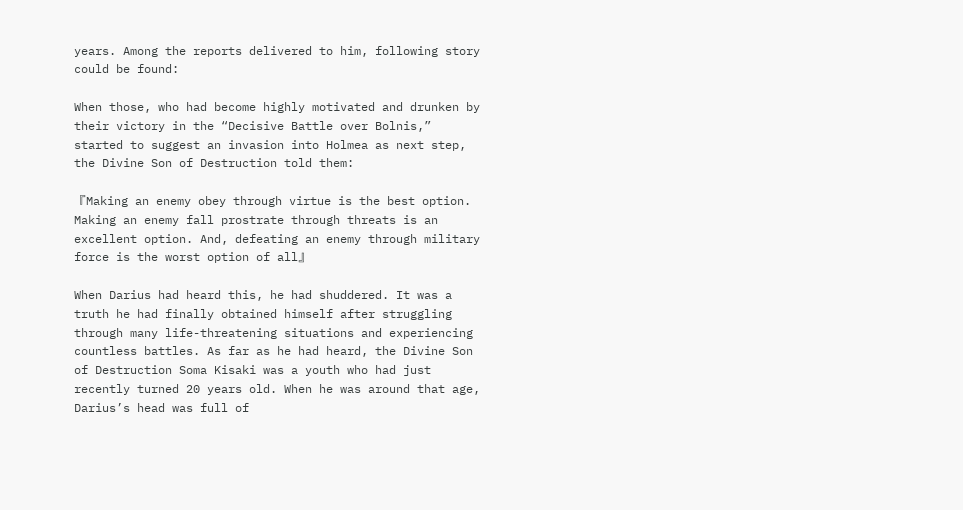years. Among the reports delivered to him, following story could be found:

When those, who had become highly motivated and drunken by their victory in the “Decisive Battle over Bolnis,” started to suggest an invasion into Holmea as next step, the Divine Son of Destruction told them:

『Making an enemy obey through virtue is the best option. Making an enemy fall prostrate through threats is an excellent option. And, defeating an enemy through military force is the worst option of all』

When Darius had heard this, he had shuddered. It was a truth he had finally obtained himself after struggling through many life-threatening situations and experiencing countless battles. As far as he had heard, the Divine Son of Destruction Soma Kisaki was a youth who had just recently turned 20 years old. When he was around that age, Darius’s head was full of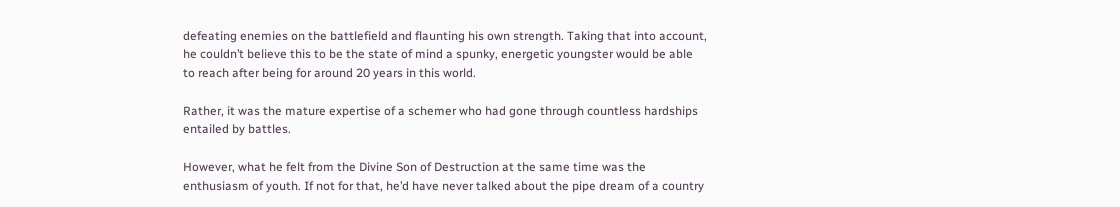defeating enemies on the battlefield and flaunting his own strength. Taking that into account, he couldn’t believe this to be the state of mind a spunky, energetic youngster would be able to reach after being for around 20 years in this world.

Rather, it was the mature expertise of a schemer who had gone through countless hardships entailed by battles.

However, what he felt from the Divine Son of Destruction at the same time was the enthusiasm of youth. If not for that, he’d have never talked about the pipe dream of a country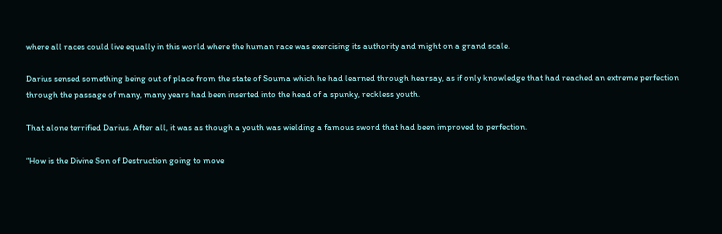where all races could live equally in this world where the human race was exercising its authority and might on a grand scale.

Darius sensed something being out of place from the state of Souma which he had learned through hearsay, as if only knowledge that had reached an extreme perfection through the passage of many, many years had been inserted into the head of a spunky, reckless youth.

That alone terrified Darius. After all, it was as though a youth was wielding a famous sword that had been improved to perfection.

“How is the Divine Son of Destruction going to move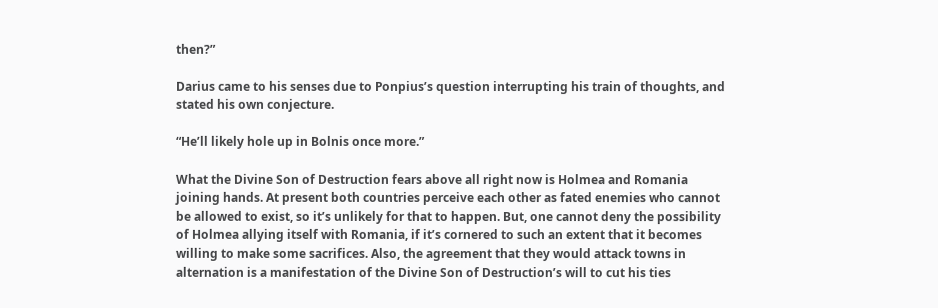then?”

Darius came to his senses due to Ponpius’s question interrupting his train of thoughts, and stated his own conjecture.

“He’ll likely hole up in Bolnis once more.”

What the Divine Son of Destruction fears above all right now is Holmea and Romania joining hands. At present both countries perceive each other as fated enemies who cannot be allowed to exist, so it’s unlikely for that to happen. But, one cannot deny the possibility of Holmea allying itself with Romania, if it’s cornered to such an extent that it becomes willing to make some sacrifices. Also, the agreement that they would attack towns in alternation is a manifestation of the Divine Son of Destruction’s will to cut his ties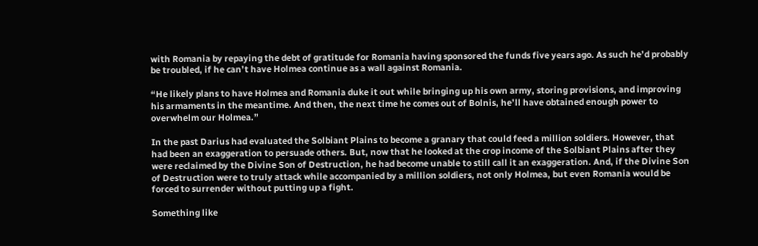with Romania by repaying the debt of gratitude for Romania having sponsored the funds five years ago. As such he’d probably be troubled, if he can’t have Holmea continue as a wall against Romania.

“He likely plans to have Holmea and Romania duke it out while bringing up his own army, storing provisions, and improving his armaments in the meantime. And then, the next time he comes out of Bolnis, he’ll have obtained enough power to overwhelm our Holmea.”

In the past Darius had evaluated the Solbiant Plains to become a granary that could feed a million soldiers. However, that had been an exaggeration to persuade others. But, now that he looked at the crop income of the Solbiant Plains after they were reclaimed by the Divine Son of Destruction, he had become unable to still call it an exaggeration. And, if the Divine Son of Destruction were to truly attack while accompanied by a million soldiers, not only Holmea, but even Romania would be forced to surrender without putting up a fight.

Something like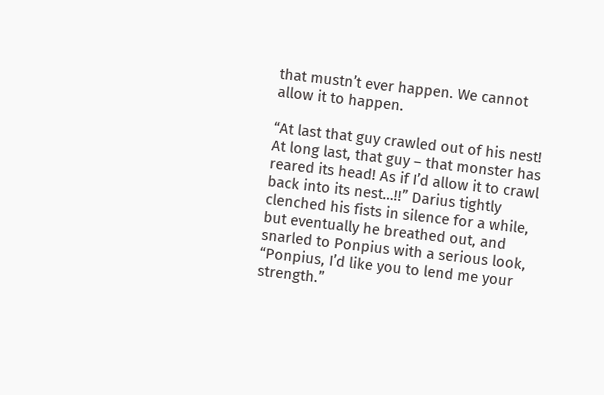that mustn’t ever happen. We cannot allow it to happen.

“At last that guy crawled out of his nest! At long last, that guy – that monster has reared its head! As if I’d allow it to crawl back into its nest…!!” Darius tightly clenched his fists in silence for a while, but eventually he breathed out, and snarled to Ponpius with a serious look, “Ponpius, I’d like you to lend me your strength.”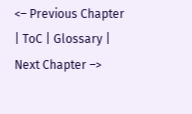<– Previous Chapter | ToC | Glossary | Next Chapter –>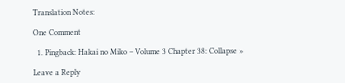Translation Notes:

One Comment

  1. Pingback: Hakai no Miko – Volume 3 Chapter 38: Collapse »

Leave a Reply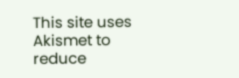This site uses Akismet to reduce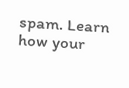spam. Learn how your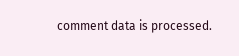comment data is processed.